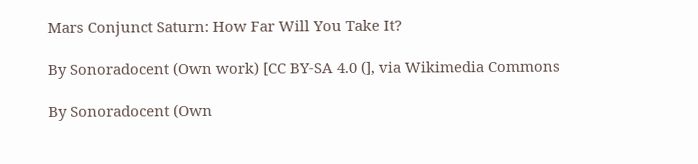Mars Conjunct Saturn: How Far Will You Take It?

By Sonoradocent (Own work) [CC BY-SA 4.0 (], via Wikimedia Commons

By Sonoradocent (Own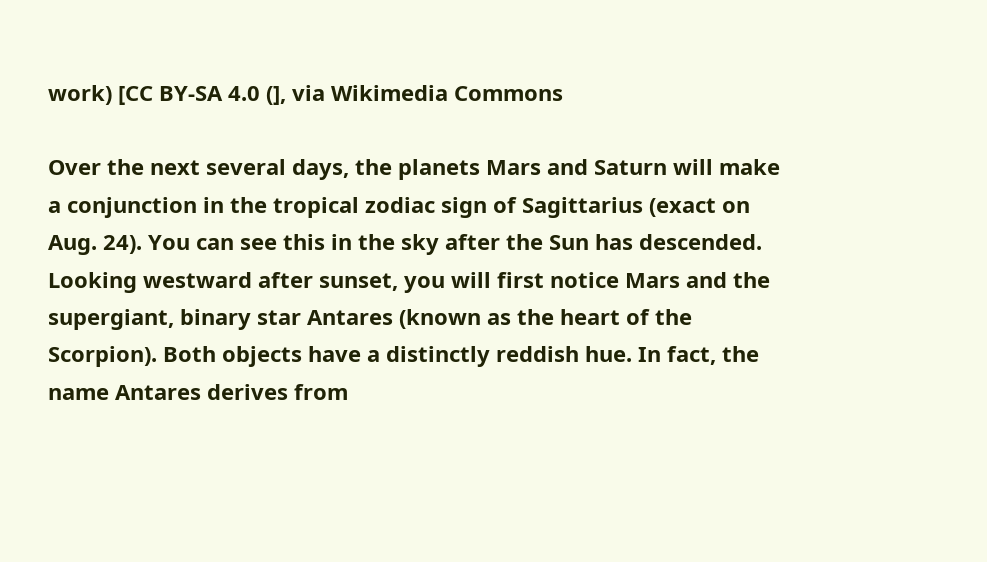work) [CC BY-SA 4.0 (], via Wikimedia Commons

Over the next several days, the planets Mars and Saturn will make a conjunction in the tropical zodiac sign of Sagittarius (exact on Aug. 24). You can see this in the sky after the Sun has descended. Looking westward after sunset, you will first notice Mars and the supergiant, binary star Antares (known as the heart of the Scorpion). Both objects have a distinctly reddish hue. In fact, the name Antares derives from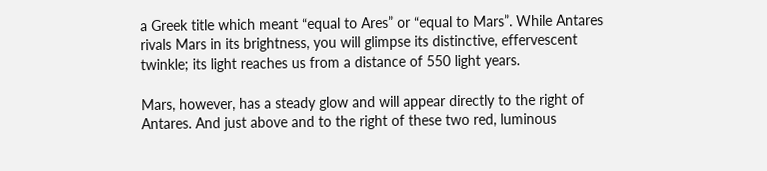a Greek title which meant “equal to Ares” or “equal to Mars”. While Antares rivals Mars in its brightness, you will glimpse its distinctive, effervescent twinkle; its light reaches us from a distance of 550 light years.

Mars, however, has a steady glow and will appear directly to the right of Antares. And just above and to the right of these two red, luminous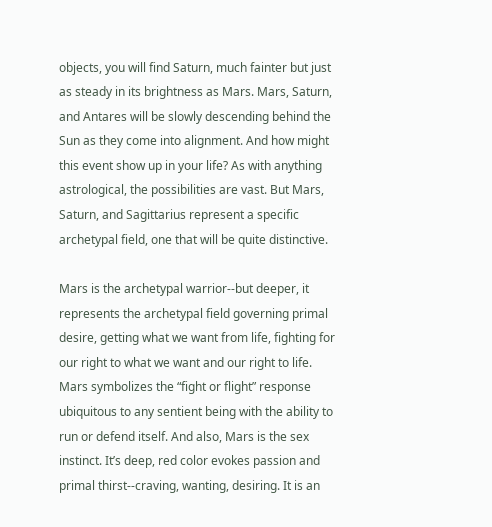objects, you will find Saturn, much fainter but just as steady in its brightness as Mars. Mars, Saturn, and Antares will be slowly descending behind the Sun as they come into alignment. And how might this event show up in your life? As with anything astrological, the possibilities are vast. But Mars, Saturn, and Sagittarius represent a specific archetypal field, one that will be quite distinctive.

Mars is the archetypal warrior--but deeper, it represents the archetypal field governing primal desire, getting what we want from life, fighting for our right to what we want and our right to life. Mars symbolizes the “fight or flight” response ubiquitous to any sentient being with the ability to run or defend itself. And also, Mars is the sex instinct. It’s deep, red color evokes passion and primal thirst--craving, wanting, desiring. It is an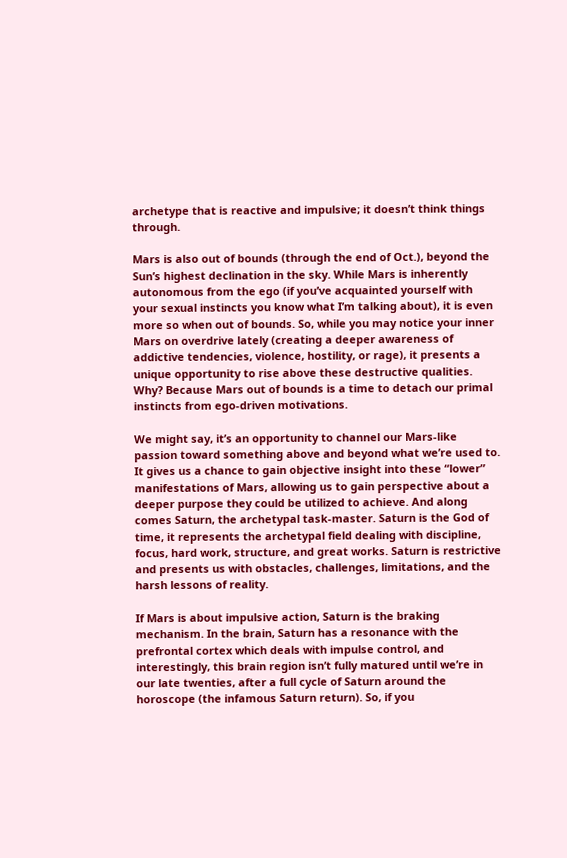archetype that is reactive and impulsive; it doesn’t think things through.

Mars is also out of bounds (through the end of Oct.), beyond the Sun’s highest declination in the sky. While Mars is inherently autonomous from the ego (if you’ve acquainted yourself with your sexual instincts you know what I’m talking about), it is even more so when out of bounds. So, while you may notice your inner Mars on overdrive lately (creating a deeper awareness of addictive tendencies, violence, hostility, or rage), it presents a unique opportunity to rise above these destructive qualities. Why? Because Mars out of bounds is a time to detach our primal instincts from ego-driven motivations.

We might say, it’s an opportunity to channel our Mars-like passion toward something above and beyond what we’re used to. It gives us a chance to gain objective insight into these “lower” manifestations of Mars, allowing us to gain perspective about a deeper purpose they could be utilized to achieve. And along comes Saturn, the archetypal task-master. Saturn is the God of time, it represents the archetypal field dealing with discipline, focus, hard work, structure, and great works. Saturn is restrictive and presents us with obstacles, challenges, limitations, and the harsh lessons of reality.

If Mars is about impulsive action, Saturn is the braking mechanism. In the brain, Saturn has a resonance with the prefrontal cortex which deals with impulse control, and interestingly, this brain region isn’t fully matured until we’re in our late twenties, after a full cycle of Saturn around the horoscope (the infamous Saturn return). So, if you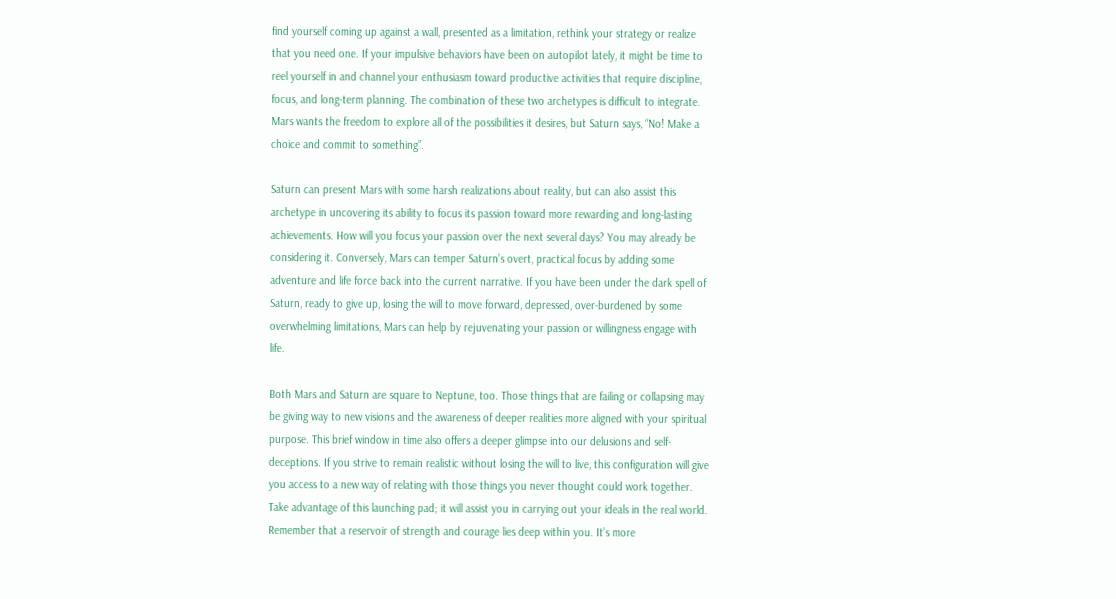find yourself coming up against a wall, presented as a limitation, rethink your strategy or realize that you need one. If your impulsive behaviors have been on autopilot lately, it might be time to reel yourself in and channel your enthusiasm toward productive activities that require discipline, focus, and long-term planning. The combination of these two archetypes is difficult to integrate. Mars wants the freedom to explore all of the possibilities it desires, but Saturn says, “No! Make a choice and commit to something”.

Saturn can present Mars with some harsh realizations about reality, but can also assist this archetype in uncovering its ability to focus its passion toward more rewarding and long-lasting achievements. How will you focus your passion over the next several days? You may already be considering it. Conversely, Mars can temper Saturn’s overt, practical focus by adding some adventure and life force back into the current narrative. If you have been under the dark spell of Saturn, ready to give up, losing the will to move forward, depressed, over-burdened by some overwhelming limitations, Mars can help by rejuvenating your passion or willingness engage with life.

Both Mars and Saturn are square to Neptune, too. Those things that are failing or collapsing may be giving way to new visions and the awareness of deeper realities more aligned with your spiritual purpose. This brief window in time also offers a deeper glimpse into our delusions and self-deceptions. If you strive to remain realistic without losing the will to live, this configuration will give you access to a new way of relating with those things you never thought could work together. Take advantage of this launching pad; it will assist you in carrying out your ideals in the real world. Remember that a reservoir of strength and courage lies deep within you. It’s more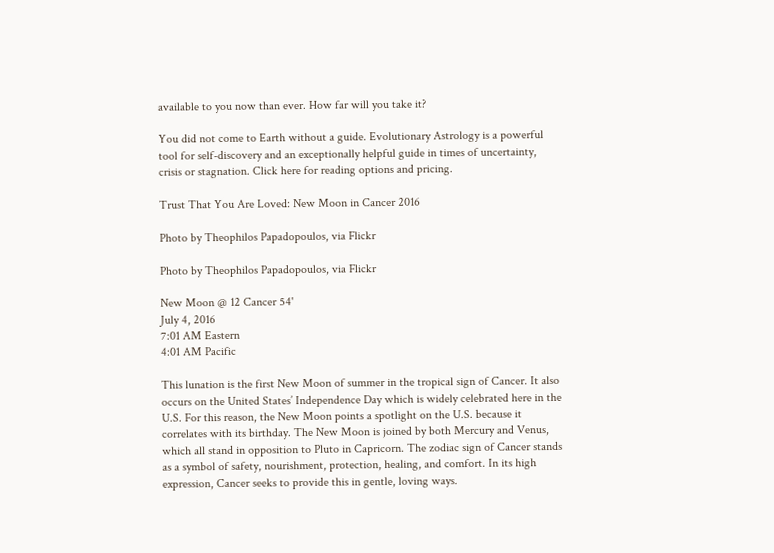available to you now than ever. How far will you take it?

You did not come to Earth without a guide. Evolutionary Astrology is a powerful tool for self-discovery and an exceptionally helpful guide in times of uncertainty, crisis or stagnation. Click here for reading options and pricing.

Trust That You Are Loved: New Moon in Cancer 2016

Photo by Theophilos Papadopoulos, via Flickr

Photo by Theophilos Papadopoulos, via Flickr

New Moon @ 12 Cancer 54'
July 4, 2016
7:01 AM Eastern
4:01 AM Pacific

This lunation is the first New Moon of summer in the tropical sign of Cancer. It also occurs on the United States’ Independence Day which is widely celebrated here in the U.S. For this reason, the New Moon points a spotlight on the U.S. because it correlates with its birthday. The New Moon is joined by both Mercury and Venus, which all stand in opposition to Pluto in Capricorn. The zodiac sign of Cancer stands as a symbol of safety, nourishment, protection, healing, and comfort. In its high expression, Cancer seeks to provide this in gentle, loving ways.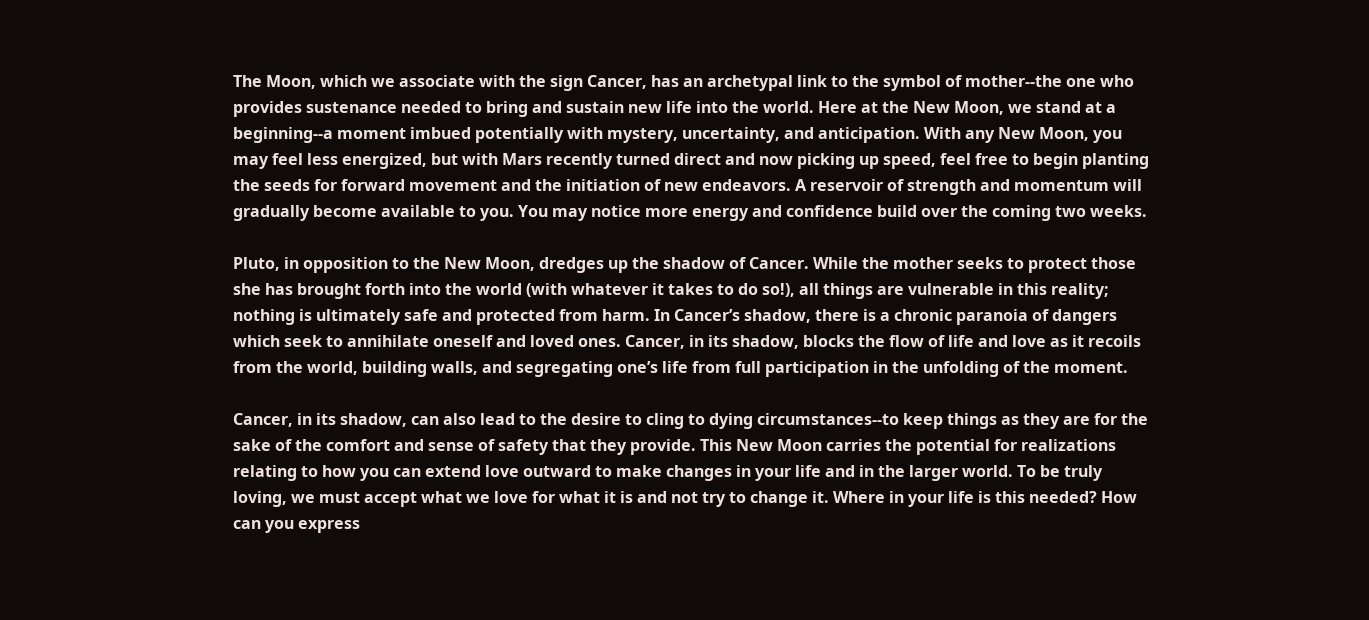The Moon, which we associate with the sign Cancer, has an archetypal link to the symbol of mother--the one who provides sustenance needed to bring and sustain new life into the world. Here at the New Moon, we stand at a beginning--a moment imbued potentially with mystery, uncertainty, and anticipation. With any New Moon, you may feel less energized, but with Mars recently turned direct and now picking up speed, feel free to begin planting the seeds for forward movement and the initiation of new endeavors. A reservoir of strength and momentum will gradually become available to you. You may notice more energy and confidence build over the coming two weeks.

Pluto, in opposition to the New Moon, dredges up the shadow of Cancer. While the mother seeks to protect those she has brought forth into the world (with whatever it takes to do so!), all things are vulnerable in this reality; nothing is ultimately safe and protected from harm. In Cancer’s shadow, there is a chronic paranoia of dangers which seek to annihilate oneself and loved ones. Cancer, in its shadow, blocks the flow of life and love as it recoils from the world, building walls, and segregating one’s life from full participation in the unfolding of the moment.

Cancer, in its shadow, can also lead to the desire to cling to dying circumstances--to keep things as they are for the sake of the comfort and sense of safety that they provide. This New Moon carries the potential for realizations relating to how you can extend love outward to make changes in your life and in the larger world. To be truly loving, we must accept what we love for what it is and not try to change it. Where in your life is this needed? How can you express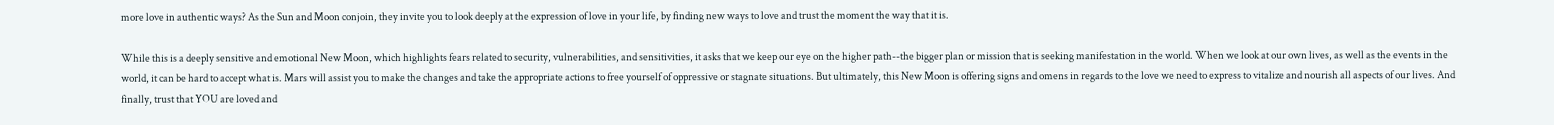more love in authentic ways? As the Sun and Moon conjoin, they invite you to look deeply at the expression of love in your life, by finding new ways to love and trust the moment the way that it is.

While this is a deeply sensitive and emotional New Moon, which highlights fears related to security, vulnerabilities, and sensitivities, it asks that we keep our eye on the higher path--the bigger plan or mission that is seeking manifestation in the world. When we look at our own lives, as well as the events in the world, it can be hard to accept what is. Mars will assist you to make the changes and take the appropriate actions to free yourself of oppressive or stagnate situations. But ultimately, this New Moon is offering signs and omens in regards to the love we need to express to vitalize and nourish all aspects of our lives. And finally, trust that YOU are loved and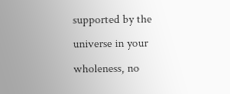supported by the universe in your wholeness, no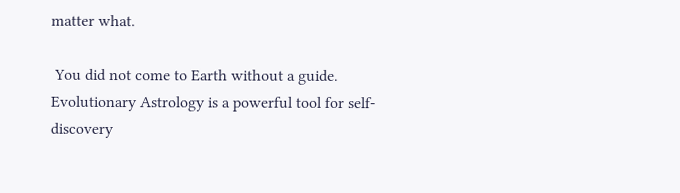matter what.

 You did not come to Earth without a guide. Evolutionary Astrology is a powerful tool for self-discovery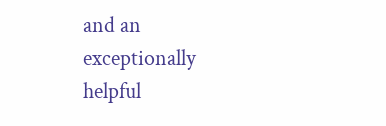and an exceptionally helpful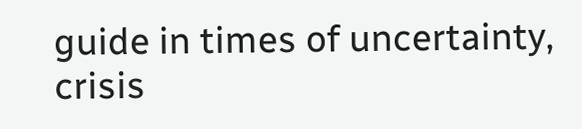guide in times of uncertainty, crisis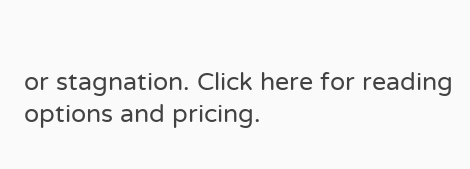or stagnation. Click here for reading options and pricing.